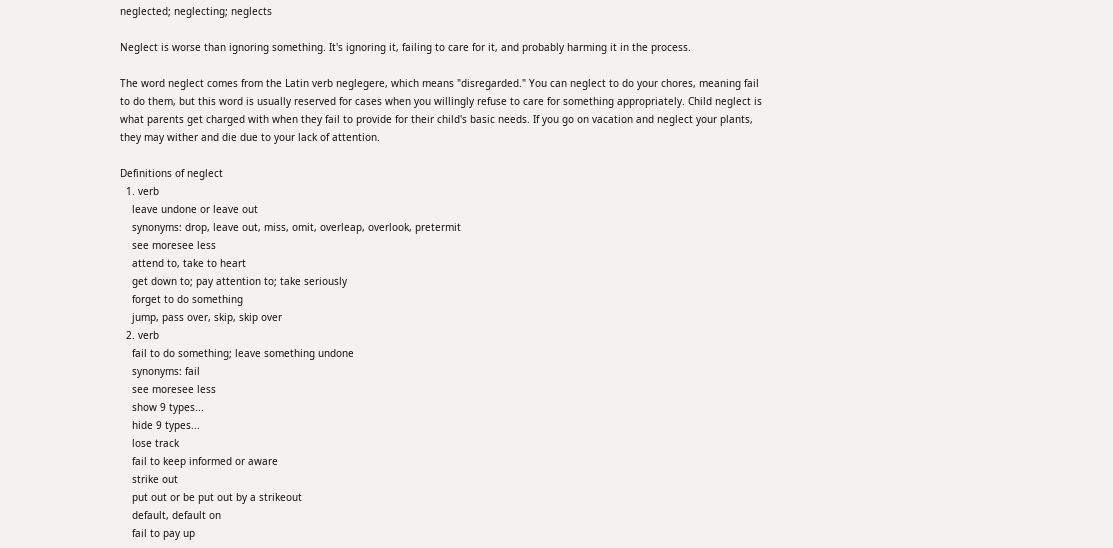neglected; neglecting; neglects

Neglect is worse than ignoring something. It's ignoring it, failing to care for it, and probably harming it in the process.

The word neglect comes from the Latin verb neglegere, which means "disregarded." You can neglect to do your chores, meaning fail to do them, but this word is usually reserved for cases when you willingly refuse to care for something appropriately. Child neglect is what parents get charged with when they fail to provide for their child's basic needs. If you go on vacation and neglect your plants, they may wither and die due to your lack of attention.

Definitions of neglect
  1. verb
    leave undone or leave out
    synonyms: drop, leave out, miss, omit, overleap, overlook, pretermit
    see moresee less
    attend to, take to heart
    get down to; pay attention to; take seriously
    forget to do something
    jump, pass over, skip, skip over
  2. verb
    fail to do something; leave something undone
    synonyms: fail
    see moresee less
    show 9 types...
    hide 9 types...
    lose track
    fail to keep informed or aware
    strike out
    put out or be put out by a strikeout
    default, default on
    fail to pay up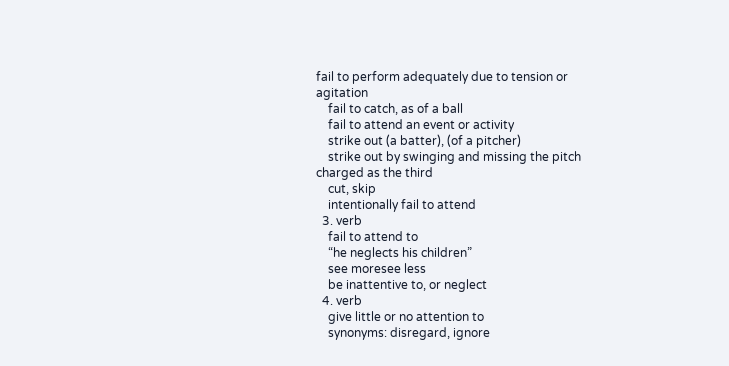fail to perform adequately due to tension or agitation
    fail to catch, as of a ball
    fail to attend an event or activity
    strike out (a batter), (of a pitcher)
    strike out by swinging and missing the pitch charged as the third
    cut, skip
    intentionally fail to attend
  3. verb
    fail to attend to
    “he neglects his children”
    see moresee less
    be inattentive to, or neglect
  4. verb
    give little or no attention to
    synonyms: disregard, ignore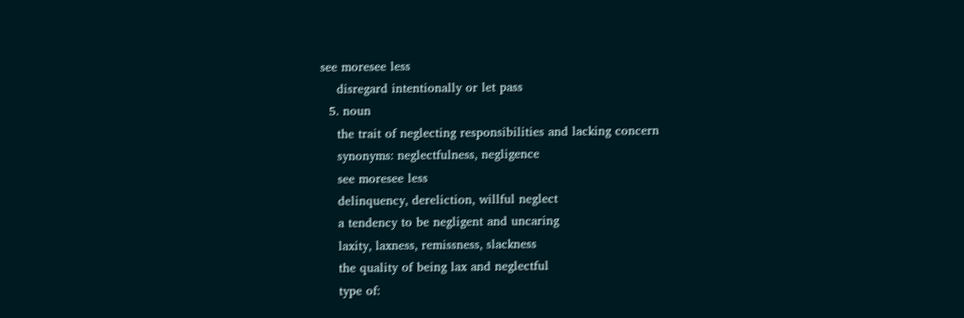see moresee less
    disregard intentionally or let pass
  5. noun
    the trait of neglecting responsibilities and lacking concern
    synonyms: neglectfulness, negligence
    see moresee less
    delinquency, dereliction, willful neglect
    a tendency to be negligent and uncaring
    laxity, laxness, remissness, slackness
    the quality of being lax and neglectful
    type of: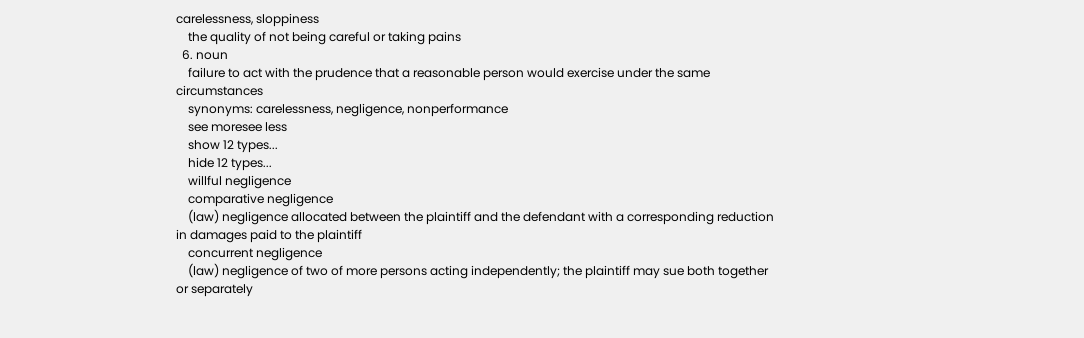carelessness, sloppiness
    the quality of not being careful or taking pains
  6. noun
    failure to act with the prudence that a reasonable person would exercise under the same circumstances
    synonyms: carelessness, negligence, nonperformance
    see moresee less
    show 12 types...
    hide 12 types...
    willful negligence
    comparative negligence
    (law) negligence allocated between the plaintiff and the defendant with a corresponding reduction in damages paid to the plaintiff
    concurrent negligence
    (law) negligence of two of more persons acting independently; the plaintiff may sue both together or separately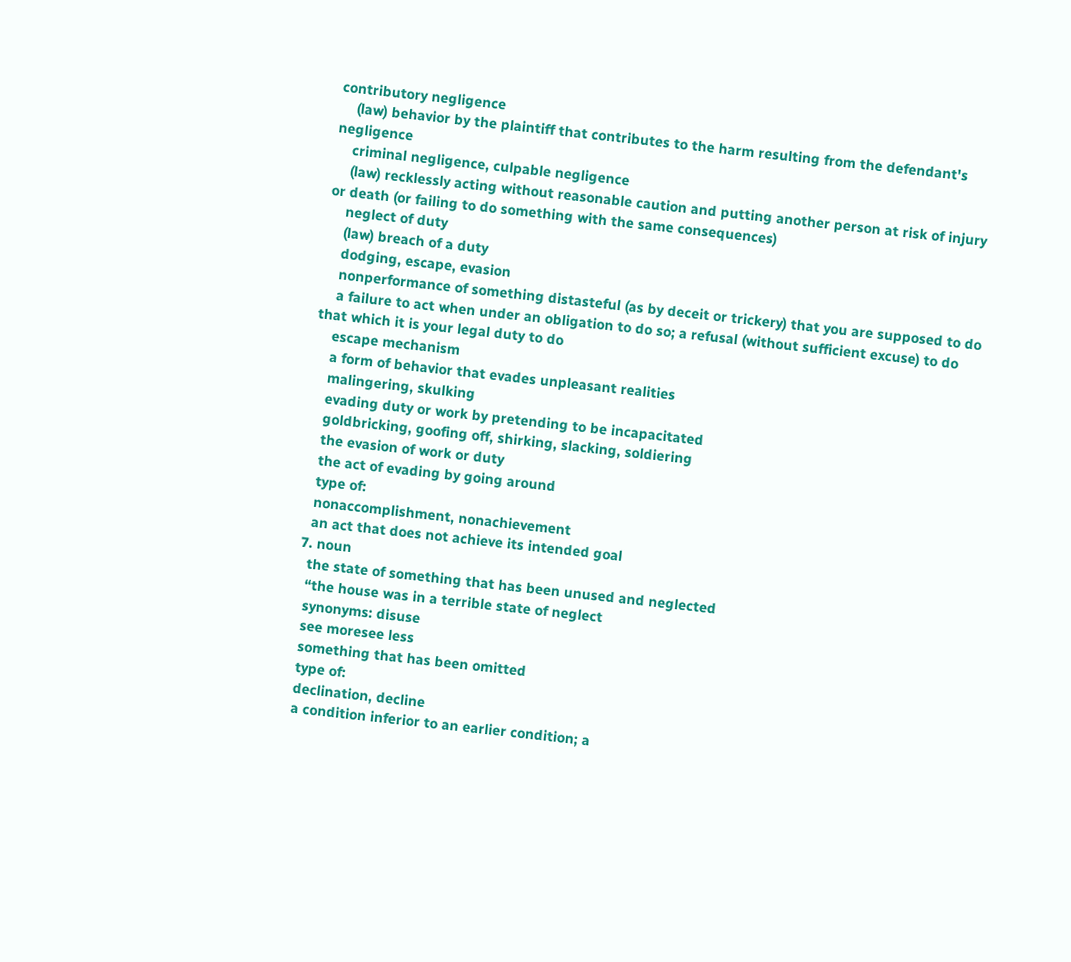contributory negligence
    (law) behavior by the plaintiff that contributes to the harm resulting from the defendant's negligence
    criminal negligence, culpable negligence
    (law) recklessly acting without reasonable caution and putting another person at risk of injury or death (or failing to do something with the same consequences)
    neglect of duty
    (law) breach of a duty
    dodging, escape, evasion
    nonperformance of something distasteful (as by deceit or trickery) that you are supposed to do
    a failure to act when under an obligation to do so; a refusal (without sufficient excuse) to do that which it is your legal duty to do
    escape mechanism
    a form of behavior that evades unpleasant realities
    malingering, skulking
    evading duty or work by pretending to be incapacitated
    goldbricking, goofing off, shirking, slacking, soldiering
    the evasion of work or duty
    the act of evading by going around
    type of:
    nonaccomplishment, nonachievement
    an act that does not achieve its intended goal
  7. noun
    the state of something that has been unused and neglected
    “the house was in a terrible state of neglect
    synonyms: disuse
    see moresee less
    something that has been omitted
    type of:
    declination, decline
    a condition inferior to an earlier condition; a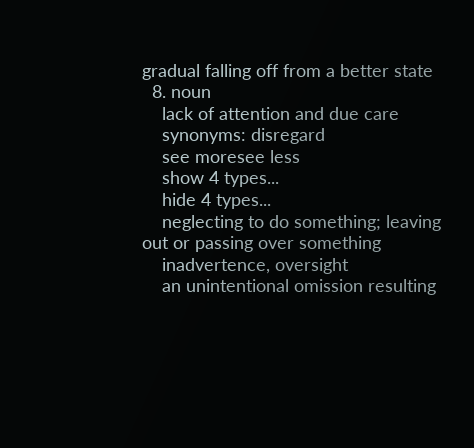gradual falling off from a better state
  8. noun
    lack of attention and due care
    synonyms: disregard
    see moresee less
    show 4 types...
    hide 4 types...
    neglecting to do something; leaving out or passing over something
    inadvertence, oversight
    an unintentional omission resulting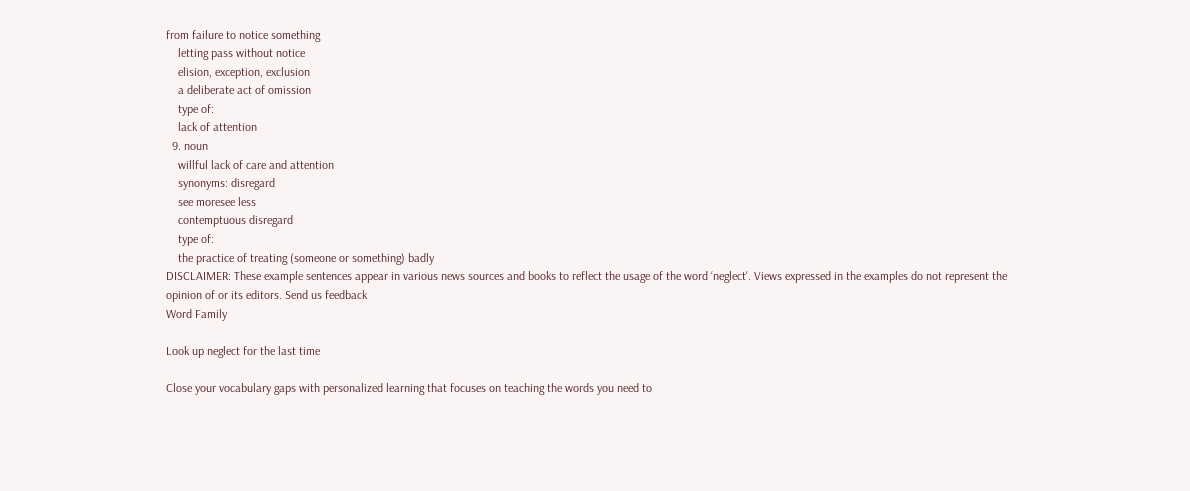from failure to notice something
    letting pass without notice
    elision, exception, exclusion
    a deliberate act of omission
    type of:
    lack of attention
  9. noun
    willful lack of care and attention
    synonyms: disregard
    see moresee less
    contemptuous disregard
    type of:
    the practice of treating (someone or something) badly
DISCLAIMER: These example sentences appear in various news sources and books to reflect the usage of the word ‘neglect'. Views expressed in the examples do not represent the opinion of or its editors. Send us feedback
Word Family

Look up neglect for the last time

Close your vocabulary gaps with personalized learning that focuses on teaching the words you need to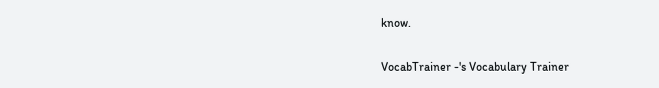know.

VocabTrainer -'s Vocabulary Trainer